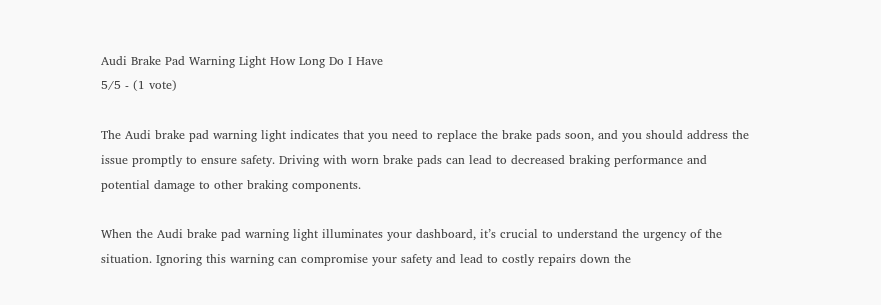Audi Brake Pad Warning Light How Long Do I Have
5/5 - (1 vote)

The Audi brake pad warning light indicates that you need to replace the brake pads soon, and you should address the issue promptly to ensure safety. Driving with worn brake pads can lead to decreased braking performance and potential damage to other braking components.

When the Audi brake pad warning light illuminates your dashboard, it’s crucial to understand the urgency of the situation. Ignoring this warning can compromise your safety and lead to costly repairs down the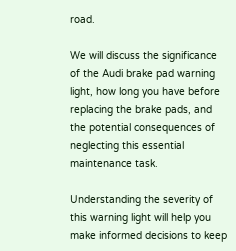road.

We will discuss the significance of the Audi brake pad warning light, how long you have before replacing the brake pads, and the potential consequences of neglecting this essential maintenance task.

Understanding the severity of this warning light will help you make informed decisions to keep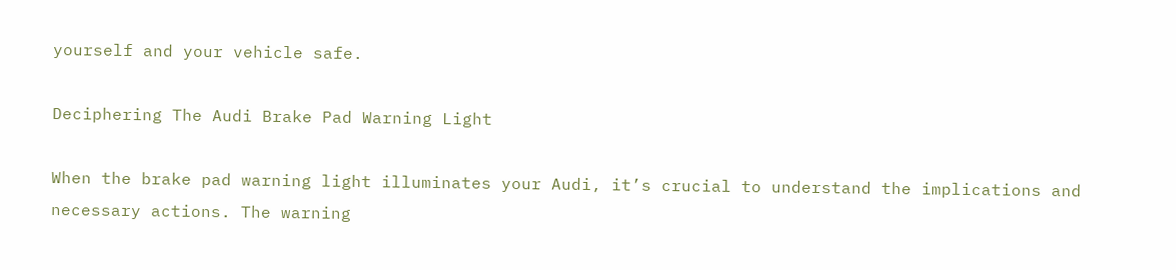yourself and your vehicle safe.

Deciphering The Audi Brake Pad Warning Light

When the brake pad warning light illuminates your Audi, it’s crucial to understand the implications and necessary actions. The warning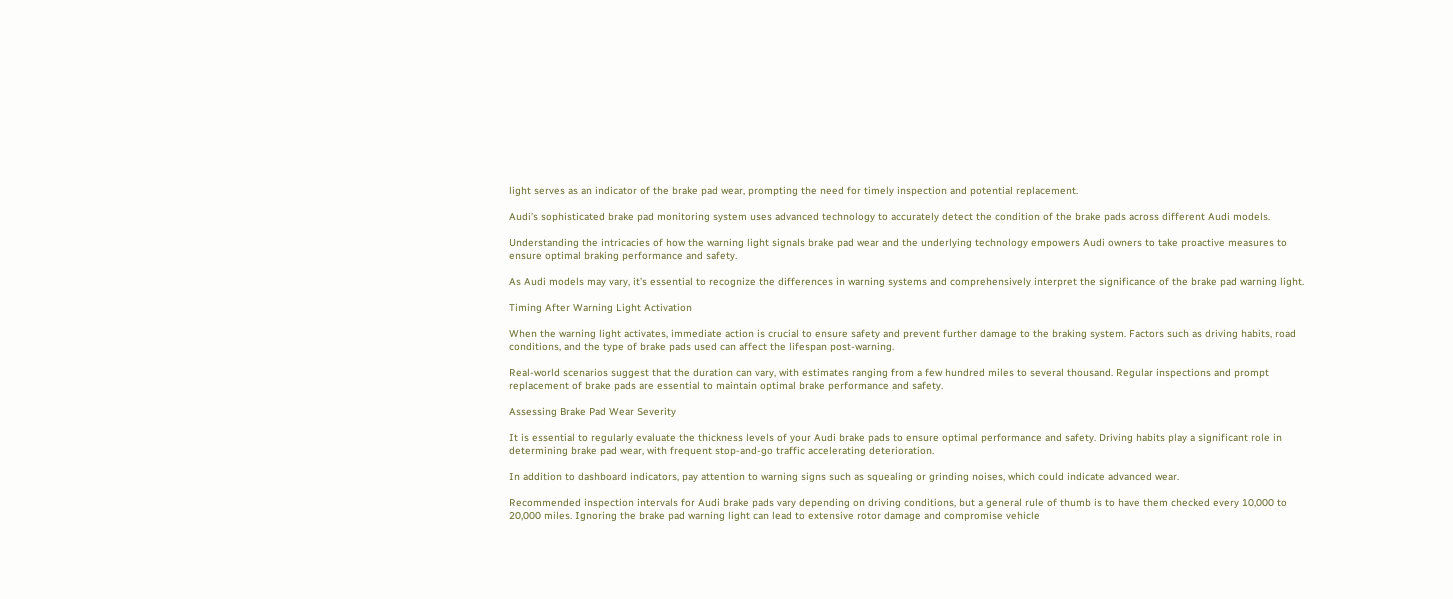light serves as an indicator of the brake pad wear, prompting the need for timely inspection and potential replacement.

Audi’s sophisticated brake pad monitoring system uses advanced technology to accurately detect the condition of the brake pads across different Audi models.

Understanding the intricacies of how the warning light signals brake pad wear and the underlying technology empowers Audi owners to take proactive measures to ensure optimal braking performance and safety.

As Audi models may vary, it’s essential to recognize the differences in warning systems and comprehensively interpret the significance of the brake pad warning light.

Timing After Warning Light Activation

When the warning light activates, immediate action is crucial to ensure safety and prevent further damage to the braking system. Factors such as driving habits, road conditions, and the type of brake pads used can affect the lifespan post-warning.

Real-world scenarios suggest that the duration can vary, with estimates ranging from a few hundred miles to several thousand. Regular inspections and prompt replacement of brake pads are essential to maintain optimal brake performance and safety.

Assessing Brake Pad Wear Severity

It is essential to regularly evaluate the thickness levels of your Audi brake pads to ensure optimal performance and safety. Driving habits play a significant role in determining brake pad wear, with frequent stop-and-go traffic accelerating deterioration.

In addition to dashboard indicators, pay attention to warning signs such as squealing or grinding noises, which could indicate advanced wear.

Recommended inspection intervals for Audi brake pads vary depending on driving conditions, but a general rule of thumb is to have them checked every 10,000 to 20,000 miles. Ignoring the brake pad warning light can lead to extensive rotor damage and compromise vehicle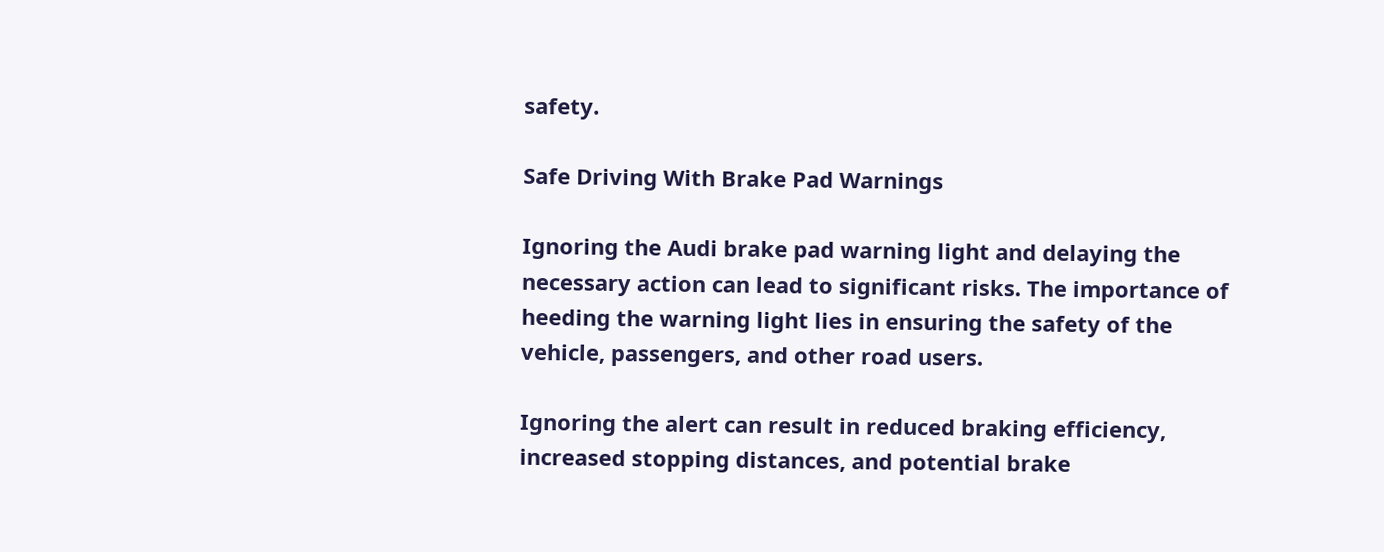safety.

Safe Driving With Brake Pad Warnings

Ignoring the Audi brake pad warning light and delaying the necessary action can lead to significant risks. The importance of heeding the warning light lies in ensuring the safety of the vehicle, passengers, and other road users.

Ignoring the alert can result in reduced braking efficiency, increased stopping distances, and potential brake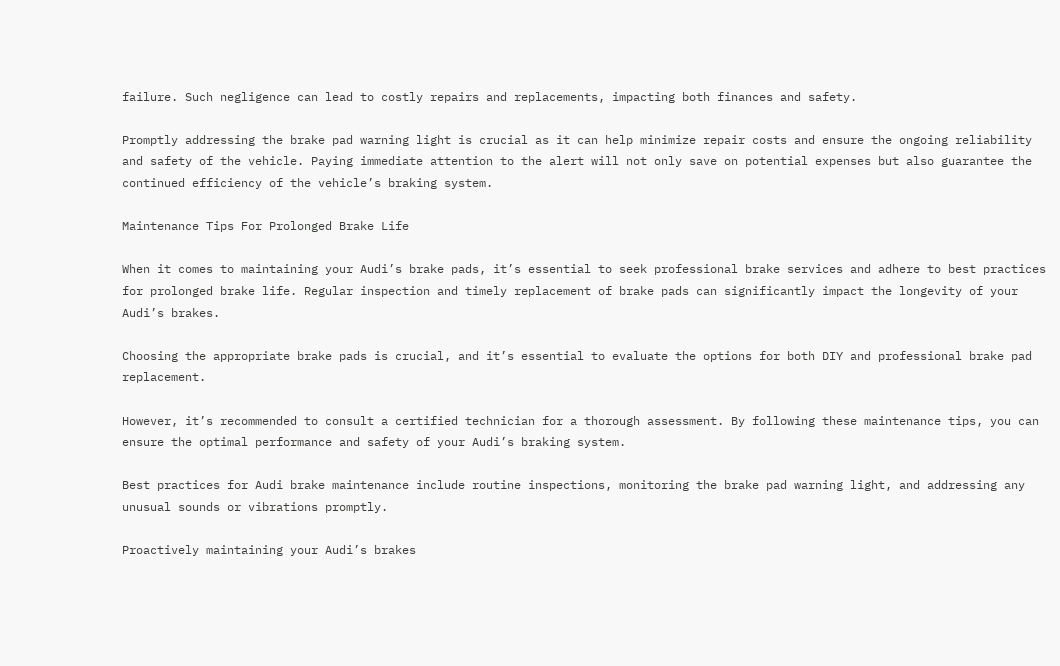failure. Such negligence can lead to costly repairs and replacements, impacting both finances and safety.

Promptly addressing the brake pad warning light is crucial as it can help minimize repair costs and ensure the ongoing reliability and safety of the vehicle. Paying immediate attention to the alert will not only save on potential expenses but also guarantee the continued efficiency of the vehicle’s braking system.

Maintenance Tips For Prolonged Brake Life

When it comes to maintaining your Audi’s brake pads, it’s essential to seek professional brake services and adhere to best practices for prolonged brake life. Regular inspection and timely replacement of brake pads can significantly impact the longevity of your Audi’s brakes.

Choosing the appropriate brake pads is crucial, and it’s essential to evaluate the options for both DIY and professional brake pad replacement.

However, it’s recommended to consult a certified technician for a thorough assessment. By following these maintenance tips, you can ensure the optimal performance and safety of your Audi’s braking system.

Best practices for Audi brake maintenance include routine inspections, monitoring the brake pad warning light, and addressing any unusual sounds or vibrations promptly.

Proactively maintaining your Audi’s brakes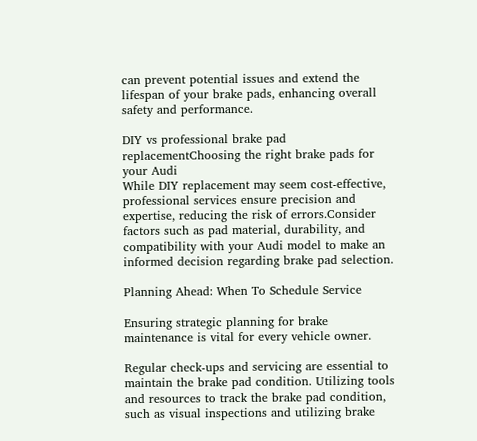can prevent potential issues and extend the lifespan of your brake pads, enhancing overall safety and performance.

DIY vs professional brake pad replacementChoosing the right brake pads for your Audi
While DIY replacement may seem cost-effective, professional services ensure precision and expertise, reducing the risk of errors.Consider factors such as pad material, durability, and compatibility with your Audi model to make an informed decision regarding brake pad selection.

Planning Ahead: When To Schedule Service

Ensuring strategic planning for brake maintenance is vital for every vehicle owner.

Regular check-ups and servicing are essential to maintain the brake pad condition. Utilizing tools and resources to track the brake pad condition, such as visual inspections and utilizing brake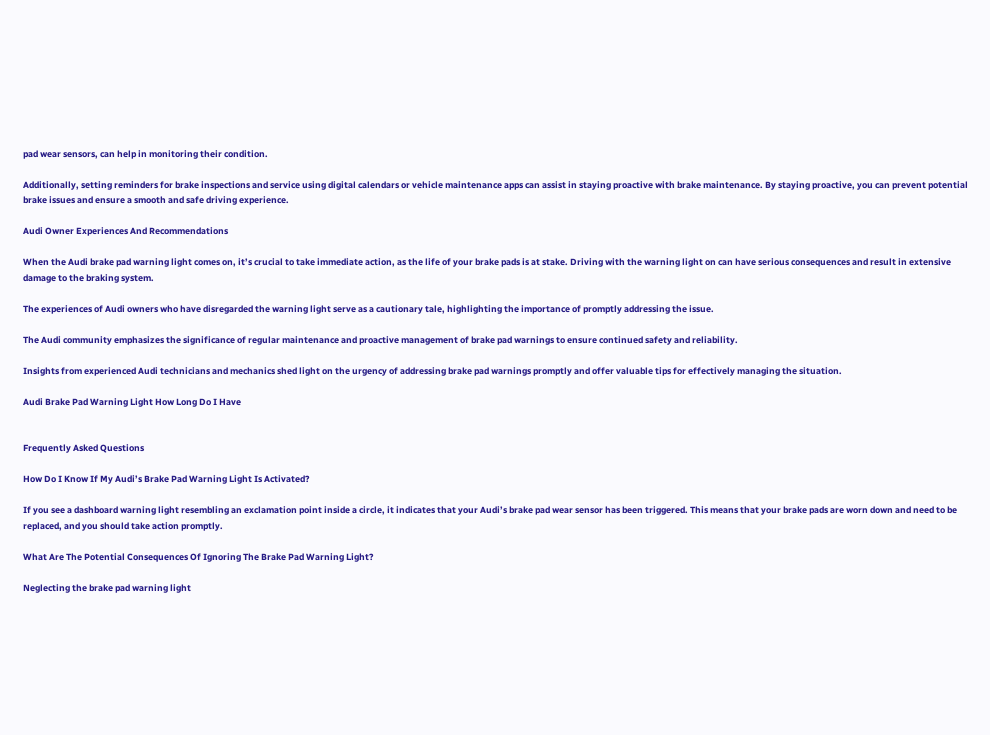pad wear sensors, can help in monitoring their condition.

Additionally, setting reminders for brake inspections and service using digital calendars or vehicle maintenance apps can assist in staying proactive with brake maintenance. By staying proactive, you can prevent potential brake issues and ensure a smooth and safe driving experience.

Audi Owner Experiences And Recommendations

When the Audi brake pad warning light comes on, it’s crucial to take immediate action, as the life of your brake pads is at stake. Driving with the warning light on can have serious consequences and result in extensive damage to the braking system.

The experiences of Audi owners who have disregarded the warning light serve as a cautionary tale, highlighting the importance of promptly addressing the issue.

The Audi community emphasizes the significance of regular maintenance and proactive management of brake pad warnings to ensure continued safety and reliability.

Insights from experienced Audi technicians and mechanics shed light on the urgency of addressing brake pad warnings promptly and offer valuable tips for effectively managing the situation.

Audi Brake Pad Warning Light How Long Do I Have


Frequently Asked Questions

How Do I Know If My Audi’s Brake Pad Warning Light Is Activated?

If you see a dashboard warning light resembling an exclamation point inside a circle, it indicates that your Audi’s brake pad wear sensor has been triggered. This means that your brake pads are worn down and need to be replaced, and you should take action promptly.

What Are The Potential Consequences Of Ignoring The Brake Pad Warning Light?

Neglecting the brake pad warning light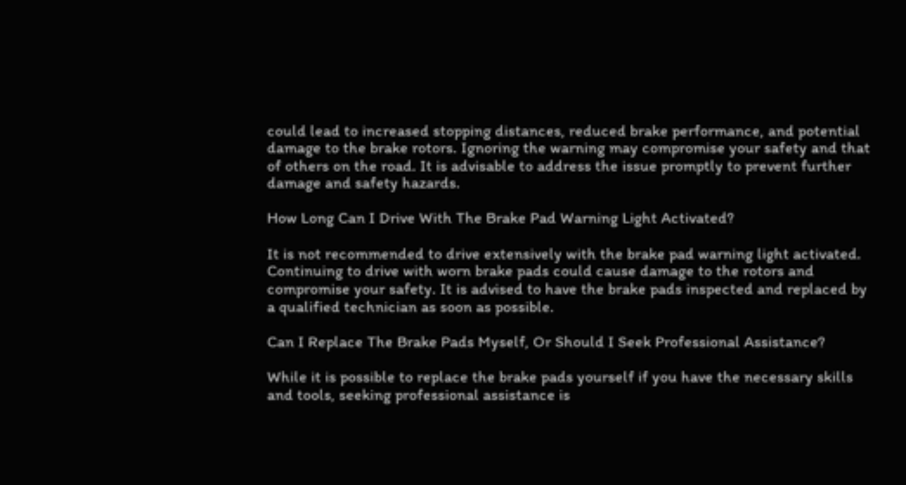could lead to increased stopping distances, reduced brake performance, and potential damage to the brake rotors. Ignoring the warning may compromise your safety and that of others on the road. It is advisable to address the issue promptly to prevent further damage and safety hazards.

How Long Can I Drive With The Brake Pad Warning Light Activated?

It is not recommended to drive extensively with the brake pad warning light activated. Continuing to drive with worn brake pads could cause damage to the rotors and compromise your safety. It is advised to have the brake pads inspected and replaced by a qualified technician as soon as possible.

Can I Replace The Brake Pads Myself, Or Should I Seek Professional Assistance?

While it is possible to replace the brake pads yourself if you have the necessary skills and tools, seeking professional assistance is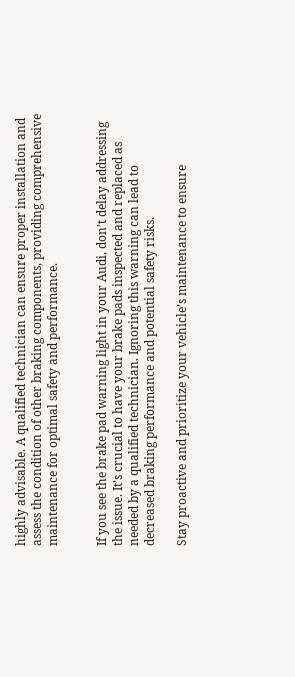highly advisable. A qualified technician can ensure proper installation and assess the condition of other braking components, providing comprehensive maintenance for optimal safety and performance.


If you see the brake pad warning light in your Audi, don’t delay addressing the issue. It’s crucial to have your brake pads inspected and replaced as needed by a qualified technician. Ignoring this warning can lead to decreased braking performance and potential safety risks.

Stay proactive and prioritize your vehicle’s maintenance to ensure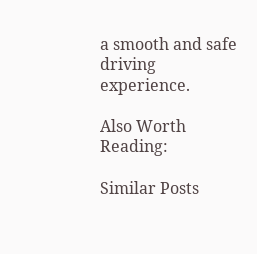a smooth and safe driving experience.

Also Worth Reading:

Similar Posts